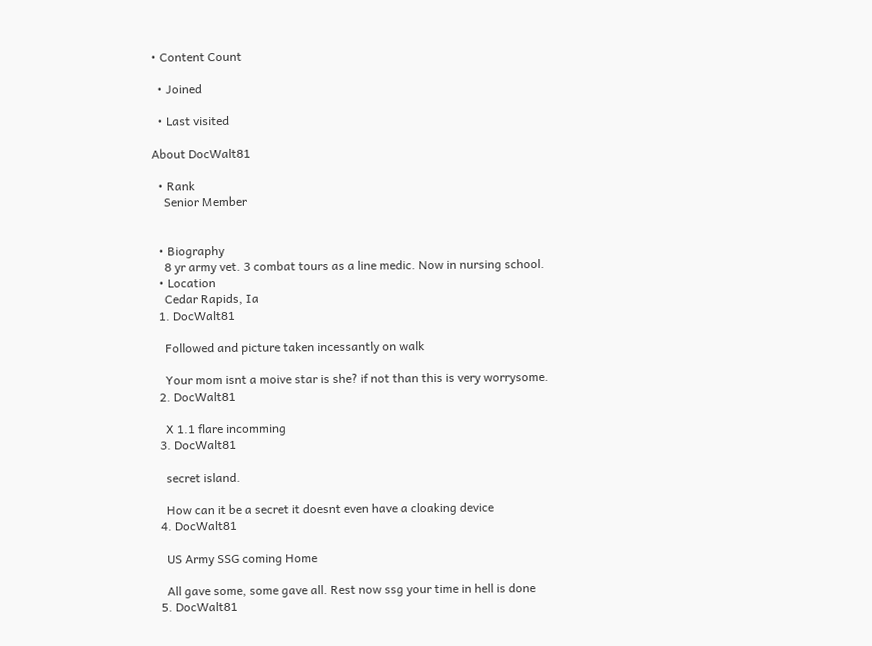• Content Count

  • Joined

  • Last visited

About DocWalt81

  • Rank
    Senior Member


  • Biography
    8 yr army vet. 3 combat tours as a line medic. Now in nursing school.
  • Location
    Cedar Rapids, Ia
  1. DocWalt81

    Followed and picture taken incessantly on walk

    Your mom isnt a moive star is she? if not than this is very worrysome.
  2. DocWalt81

    X 1.1 flare incomming
  3. DocWalt81

    secret island.

    How can it be a secret it doesnt even have a cloaking device
  4. DocWalt81

    US Army SSG coming Home

    All gave some, some gave all. Rest now ssg your time in hell is done
  5. DocWalt81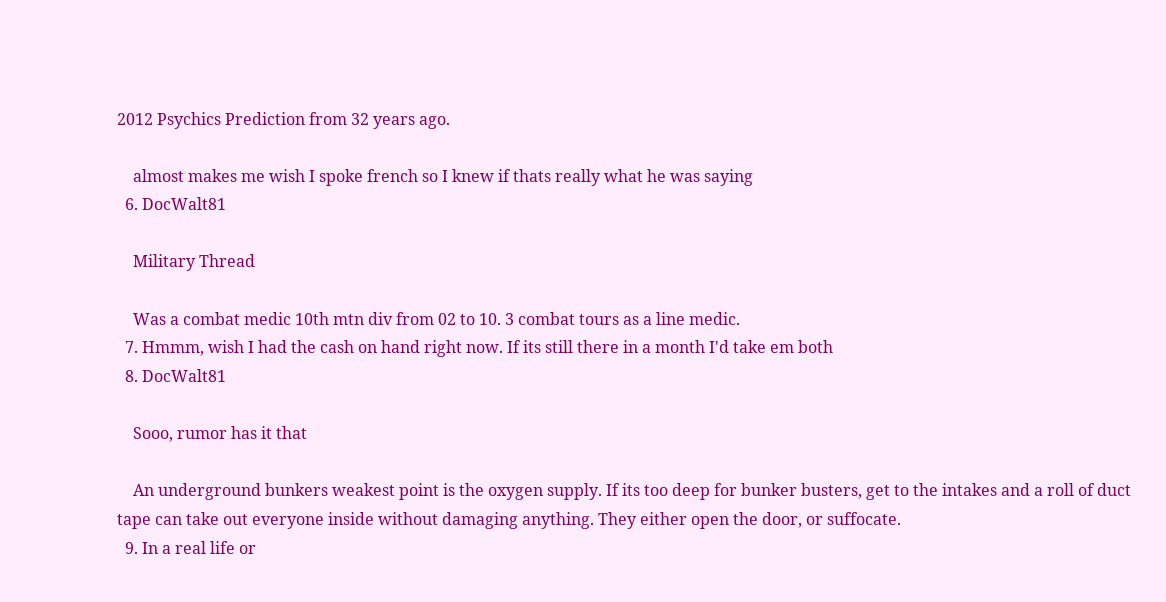2012 Psychics Prediction from 32 years ago.

    almost makes me wish I spoke french so I knew if thats really what he was saying
  6. DocWalt81

    Military Thread

    Was a combat medic 10th mtn div from 02 to 10. 3 combat tours as a line medic.
  7. Hmmm, wish I had the cash on hand right now. If its still there in a month I'd take em both
  8. DocWalt81

    Sooo, rumor has it that

    An underground bunkers weakest point is the oxygen supply. If its too deep for bunker busters, get to the intakes and a roll of duct tape can take out everyone inside without damaging anything. They either open the door, or suffocate.
  9. In a real life or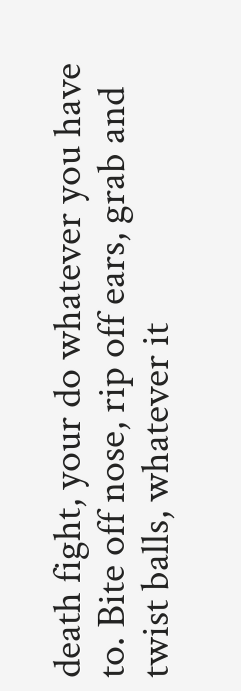death fight, your do whatever you have to. Bite off nose, rip off ears, grab and twist balls, whatever it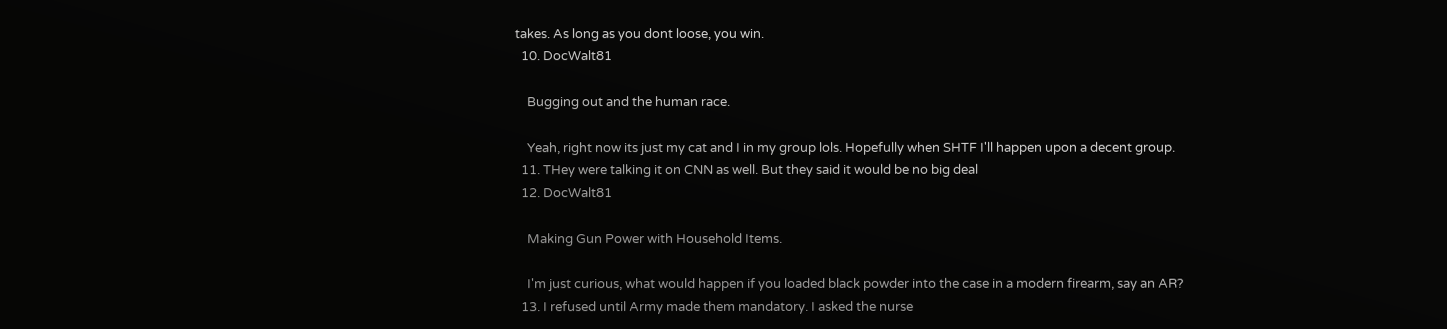takes. As long as you dont loose, you win.
  10. DocWalt81

    Bugging out and the human race.

    Yeah, right now its just my cat and I in my group lols. Hopefully when SHTF I'll happen upon a decent group.
  11. THey were talking it on CNN as well. But they said it would be no big deal
  12. DocWalt81

    Making Gun Power with Household Items.

    I'm just curious, what would happen if you loaded black powder into the case in a modern firearm, say an AR?
  13. I refused until Army made them mandatory. I asked the nurse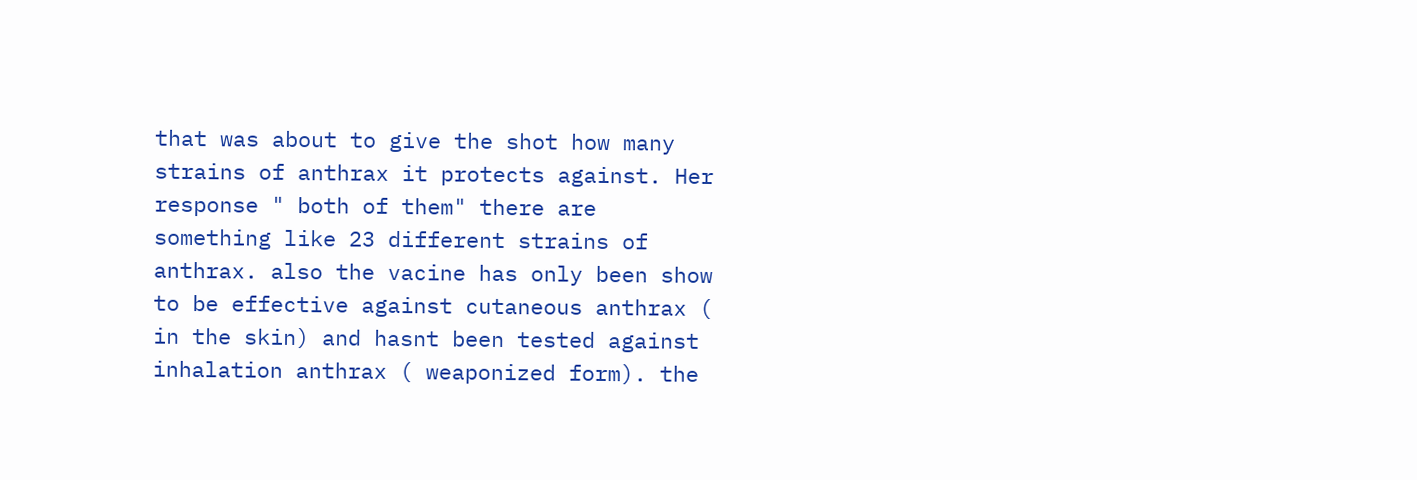that was about to give the shot how many strains of anthrax it protects against. Her response " both of them" there are something like 23 different strains of anthrax. also the vacine has only been show to be effective against cutaneous anthrax ( in the skin) and hasnt been tested against inhalation anthrax ( weaponized form). the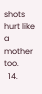shots hurt like a mother too.
  14.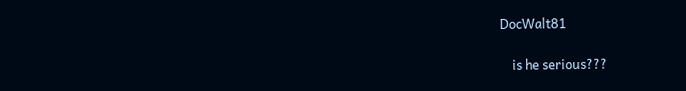DocWalt81

    is he serious???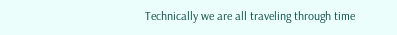Technically we are all traveling through time